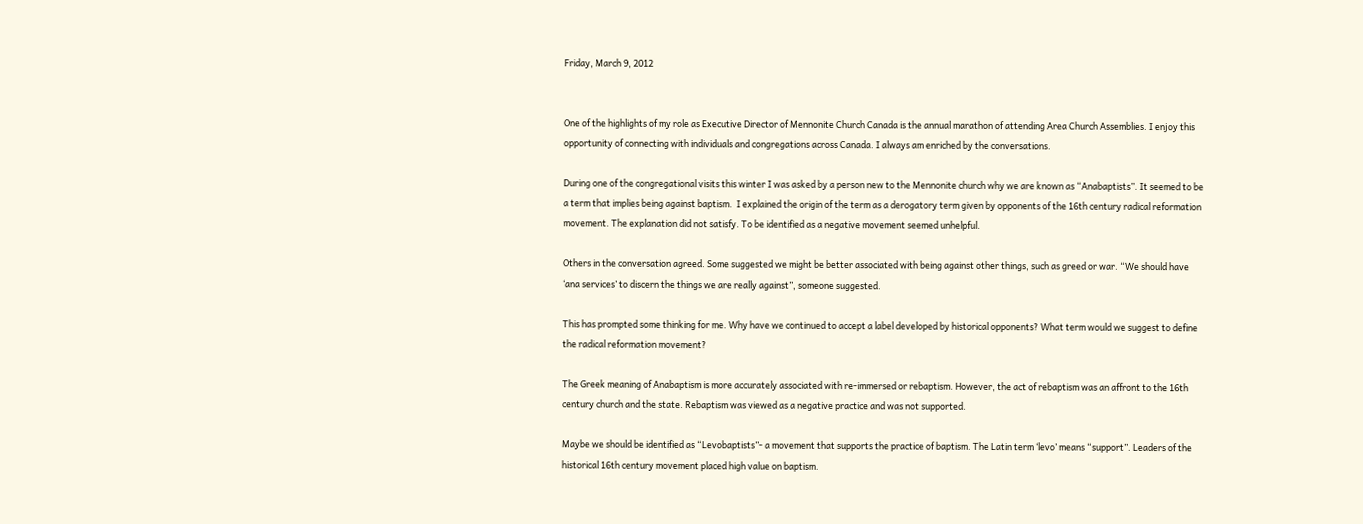Friday, March 9, 2012


One of the highlights of my role as Executive Director of Mennonite Church Canada is the annual marathon of attending Area Church Assemblies. I enjoy this opportunity of connecting with individuals and congregations across Canada. I always am enriched by the conversations.

During one of the congregational visits this winter I was asked by a person new to the Mennonite church why we are known as “Anabaptists”. It seemed to be a term that implies being against baptism.  I explained the origin of the term as a derogatory term given by opponents of the 16th century radical reformation movement. The explanation did not satisfy. To be identified as a negative movement seemed unhelpful.

Others in the conversation agreed. Some suggested we might be better associated with being against other things, such as greed or war. “We should have ‘ana services’ to discern the things we are really against”, someone suggested.

This has prompted some thinking for me. Why have we continued to accept a label developed by historical opponents? What term would we suggest to define the radical reformation movement?

The Greek meaning of Anabaptism is more accurately associated with re-immersed or rebaptism. However, the act of rebaptism was an affront to the 16th century church and the state. Rebaptism was viewed as a negative practice and was not supported.

Maybe we should be identified as “Levobaptists”- a movement that supports the practice of baptism. The Latin term ‘levo’ means “support”. Leaders of the historical 16th century movement placed high value on baptism.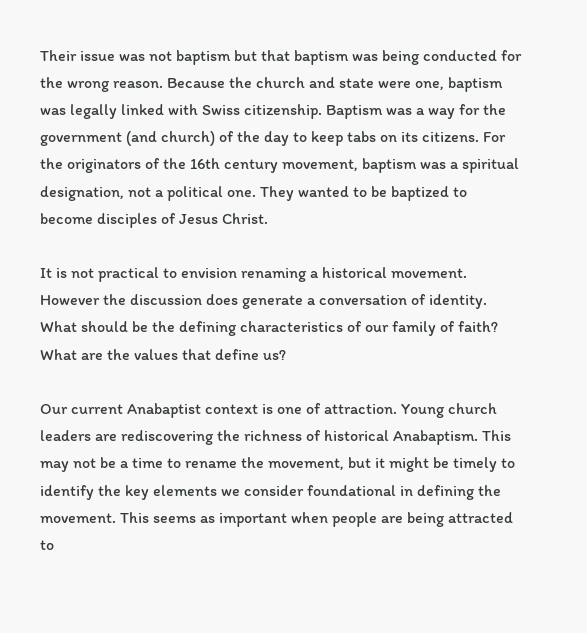Their issue was not baptism but that baptism was being conducted for the wrong reason. Because the church and state were one, baptism was legally linked with Swiss citizenship. Baptism was a way for the government (and church) of the day to keep tabs on its citizens. For the originators of the 16th century movement, baptism was a spiritual designation, not a political one. They wanted to be baptized to become disciples of Jesus Christ.

It is not practical to envision renaming a historical movement. However the discussion does generate a conversation of identity. What should be the defining characteristics of our family of faith? What are the values that define us?

Our current Anabaptist context is one of attraction. Young church leaders are rediscovering the richness of historical Anabaptism. This may not be a time to rename the movement, but it might be timely to identify the key elements we consider foundational in defining the movement. This seems as important when people are being attracted to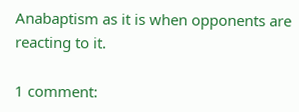Anabaptism as it is when opponents are reacting to it.

1 comment: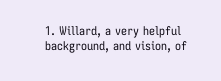1. Willard, a very helpful background, and vision, of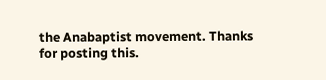the Anabaptist movement. Thanks for posting this.